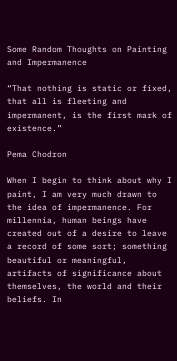Some Random Thoughts on Painting and Impermanence

“That nothing is static or fixed, that all is fleeting and impermanent, is the first mark of existence.”

Pema Chodron

When I begin to think about why I paint, I am very much drawn to the idea of impermanence. For millennia, human beings have created out of a desire to leave a record of some sort; something beautiful or meaningful, artifacts of significance about themselves, the world and their beliefs. In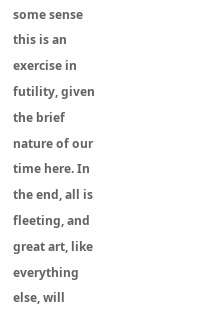some sense this is an exercise in futility, given the brief nature of our time here. In the end, all is fleeting, and great art, like everything else, will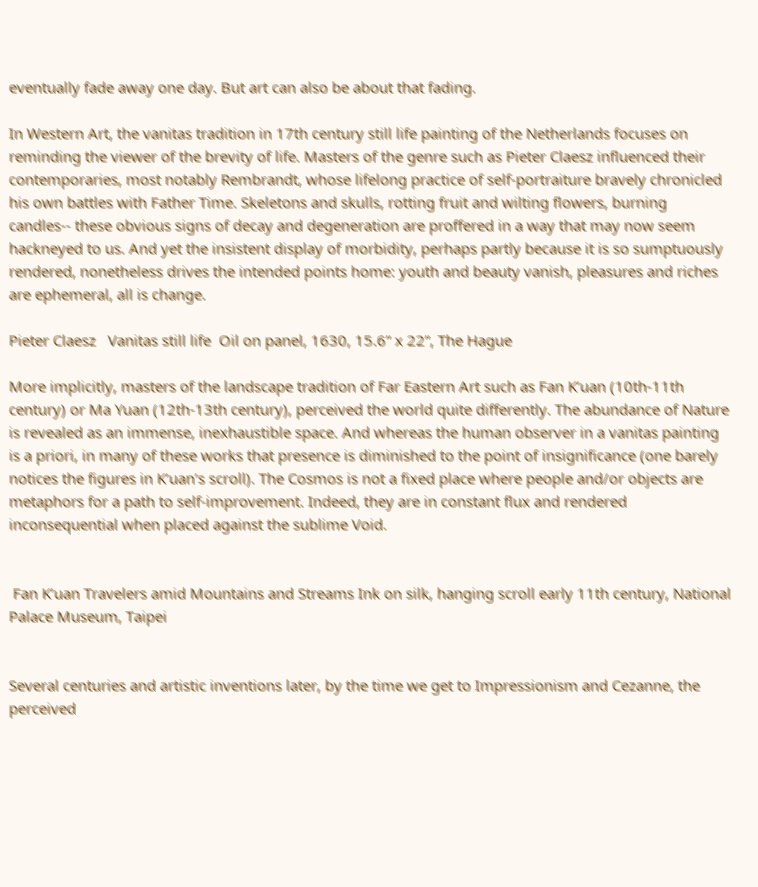eventually fade away one day. But art can also be about that fading.

In Western Art, the vanitas tradition in 17th century still life painting of the Netherlands focuses on reminding the viewer of the brevity of life. Masters of the genre such as Pieter Claesz influenced their contemporaries, most notably Rembrandt, whose lifelong practice of self-portraiture bravely chronicled his own battles with Father Time. Skeletons and skulls, rotting fruit and wilting flowers, burning candles-- these obvious signs of decay and degeneration are proffered in a way that may now seem hackneyed to us. And yet the insistent display of morbidity, perhaps partly because it is so sumptuously rendered, nonetheless drives the intended points home: youth and beauty vanish, pleasures and riches are ephemeral, all is change.

Pieter Claesz   Vanitas still life  Oil on panel, 1630, 15.6” x 22”, The Hague

More implicitly, masters of the landscape tradition of Far Eastern Art such as Fan K’uan (10th-11th century) or Ma Yuan (12th-13th century), perceived the world quite differently. The abundance of Nature is revealed as an immense, inexhaustible space. And whereas the human observer in a vanitas painting is a priori, in many of these works that presence is diminished to the point of insignificance (one barely notices the figures in K’uan’s scroll). The Cosmos is not a fixed place where people and/or objects are metaphors for a path to self-improvement. Indeed, they are in constant flux and rendered inconsequential when placed against the sublime Void.


 Fan K’uan Travelers amid Mountains and Streams Ink on silk, hanging scroll early 11th century, National Palace Museum, Taipei


Several centuries and artistic inventions later, by the time we get to Impressionism and Cezanne, the perceived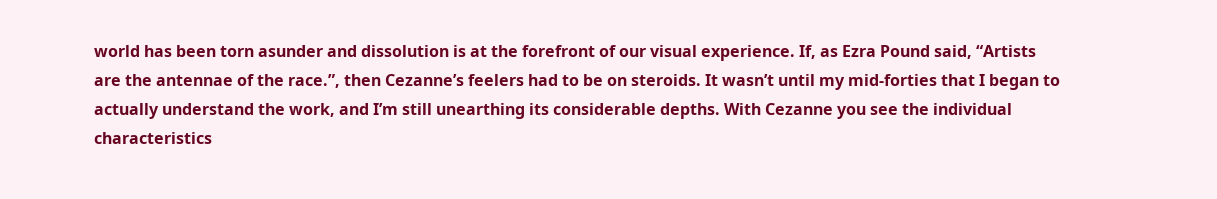world has been torn asunder and dissolution is at the forefront of our visual experience. If, as Ezra Pound said, “Artists are the antennae of the race.”, then Cezanne’s feelers had to be on steroids. It wasn’t until my mid-forties that I began to actually understand the work, and I’m still unearthing its considerable depths. With Cezanne you see the individual characteristics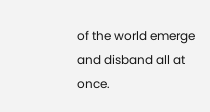of the world emerge and disband all at once.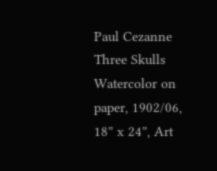Paul Cezanne Three Skulls Watercolor on paper, 1902/06, 18” x 24”, Art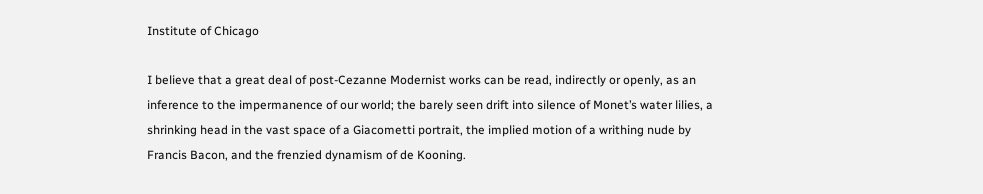Institute of Chicago

I believe that a great deal of post-Cezanne Modernist works can be read, indirectly or openly, as an inference to the impermanence of our world; the barely seen drift into silence of Monet’s water lilies, a shrinking head in the vast space of a Giacometti portrait, the implied motion of a writhing nude by Francis Bacon, and the frenzied dynamism of de Kooning.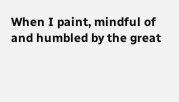When I paint, mindful of and humbled by the great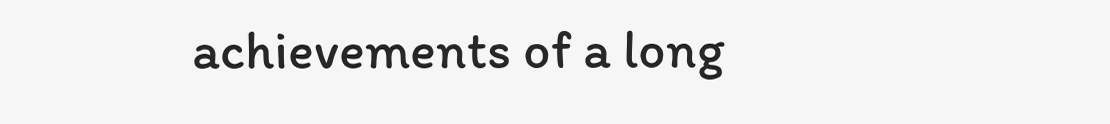achievements of a long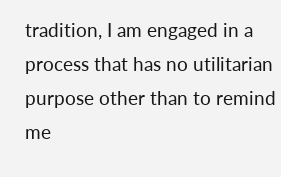tradition, I am engaged in a process that has no utilitarian purpose other than to remind me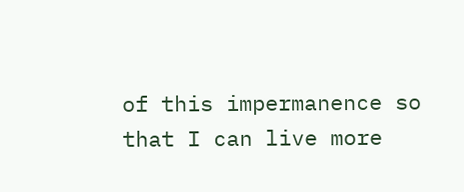of this impermanence so that I can live more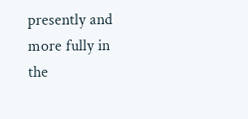presently and more fully in the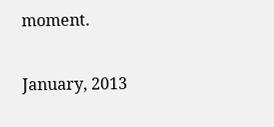moment.

January, 2013